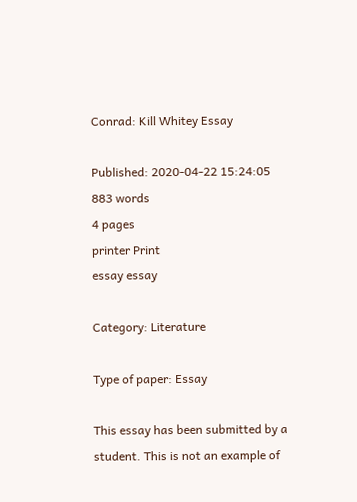Conrad: Kill Whitey Essay

Published: 2020-04-22 15:24:05
883 words
4 pages
printer Print
essay essay

Category: Literature

Type of paper: Essay

This essay has been submitted by a student. This is not an example of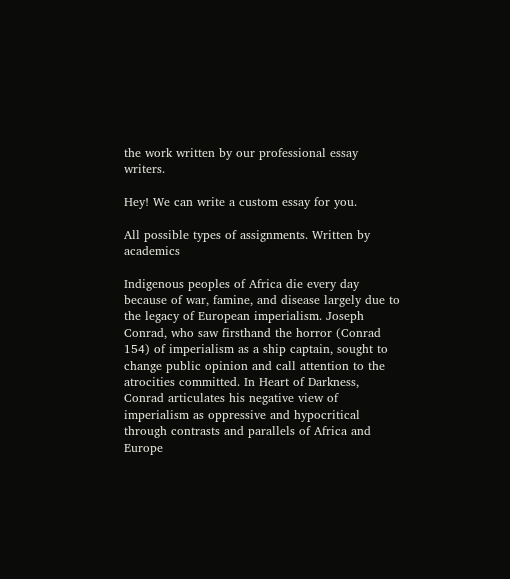the work written by our professional essay writers.

Hey! We can write a custom essay for you.

All possible types of assignments. Written by academics

Indigenous peoples of Africa die every day because of war, famine, and disease largely due to the legacy of European imperialism. Joseph Conrad, who saw firsthand the horror (Conrad 154) of imperialism as a ship captain, sought to change public opinion and call attention to the atrocities committed. In Heart of Darkness, Conrad articulates his negative view of imperialism as oppressive and hypocritical through contrasts and parallels of Africa and Europe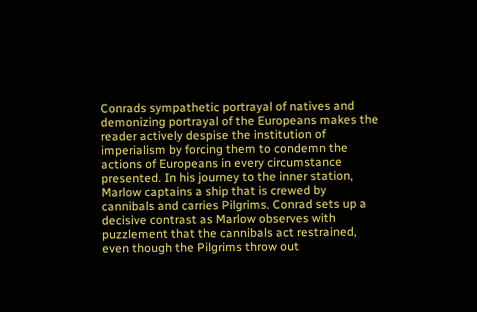Conrads sympathetic portrayal of natives and demonizing portrayal of the Europeans makes the reader actively despise the institution of imperialism by forcing them to condemn the actions of Europeans in every circumstance presented. In his journey to the inner station, Marlow captains a ship that is crewed by cannibals and carries Pilgrims. Conrad sets up a decisive contrast as Marlow observes with puzzlement that the cannibals act restrained, even though the Pilgrims throw out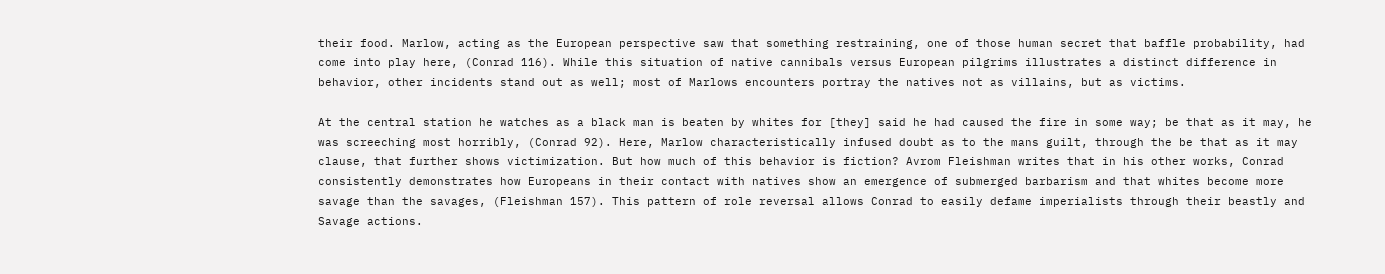their food. Marlow, acting as the European perspective saw that something restraining, one of those human secret that baffle probability, had come into play here, (Conrad 116). While this situation of native cannibals versus European pilgrims illustrates a distinct difference in behavior, other incidents stand out as well; most of Marlows encounters portray the natives not as villains, but as victims.

At the central station he watches as a black man is beaten by whites for [they] said he had caused the fire in some way; be that as it may, he was screeching most horribly, (Conrad 92). Here, Marlow characteristically infused doubt as to the mans guilt, through the be that as it may clause, that further shows victimization. But how much of this behavior is fiction? Avrom Fleishman writes that in his other works, Conrad consistently demonstrates how Europeans in their contact with natives show an emergence of submerged barbarism and that whites become more savage than the savages, (Fleishman 157). This pattern of role reversal allows Conrad to easily defame imperialists through their beastly and Savage actions.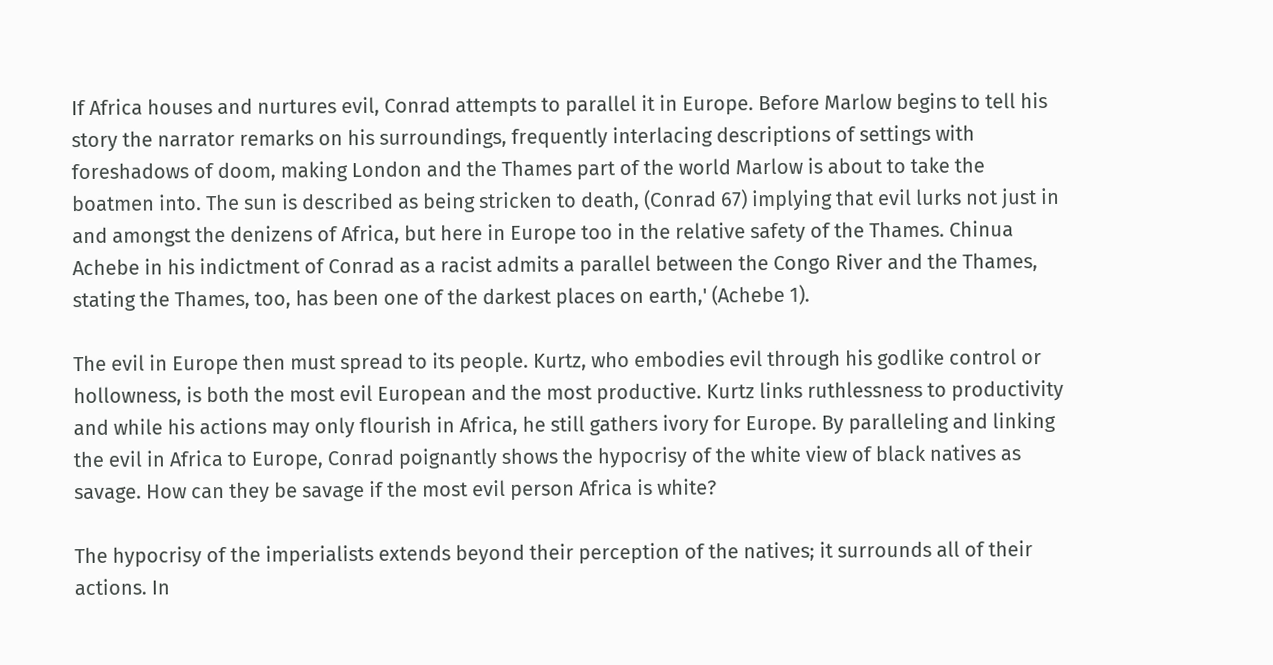If Africa houses and nurtures evil, Conrad attempts to parallel it in Europe. Before Marlow begins to tell his story the narrator remarks on his surroundings, frequently interlacing descriptions of settings with foreshadows of doom, making London and the Thames part of the world Marlow is about to take the boatmen into. The sun is described as being stricken to death, (Conrad 67) implying that evil lurks not just in and amongst the denizens of Africa, but here in Europe too in the relative safety of the Thames. Chinua Achebe in his indictment of Conrad as a racist admits a parallel between the Congo River and the Thames, stating the Thames, too, has been one of the darkest places on earth,' (Achebe 1).

The evil in Europe then must spread to its people. Kurtz, who embodies evil through his godlike control or hollowness, is both the most evil European and the most productive. Kurtz links ruthlessness to productivity and while his actions may only flourish in Africa, he still gathers ivory for Europe. By paralleling and linking the evil in Africa to Europe, Conrad poignantly shows the hypocrisy of the white view of black natives as savage. How can they be savage if the most evil person Africa is white?

The hypocrisy of the imperialists extends beyond their perception of the natives; it surrounds all of their actions. In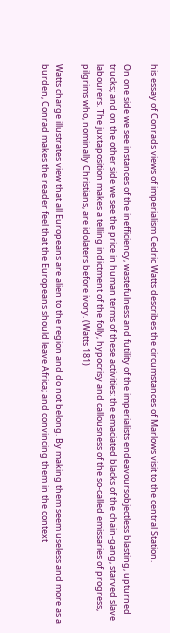his essay of Conrads views of imperialism Cedric Watts describes the circumstances of Marlows visit to the central Station.

On one side we see instances of the inefficiency, wastefulness and futility of the imperialists endeavoursobjectless blasting, upturned trucks; and on the other side we see the price in human terms of these activities: the emaciated blacks of the chain-gang, starved slave labourers. The juxtaposition makes a telling indictment of the folly, hypocrisy and callousness of the so-called emissaries of progress, pilgrims who, nominally Christians, are idolaters before ivory. (Watts 181)

Watts charge illustrates view that all Europeans are alien to the region and do not belong. By making them seem useless and more as a burden, Conrad makes the reader feel that the Europeans should leave Africa; and convincing them in the context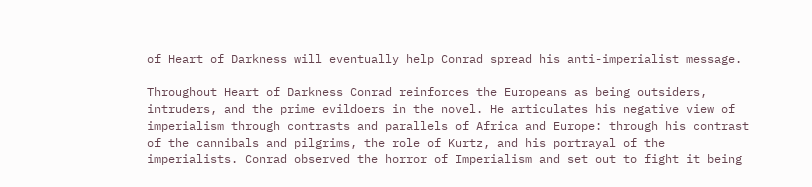of Heart of Darkness will eventually help Conrad spread his anti-imperialist message.

Throughout Heart of Darkness Conrad reinforces the Europeans as being outsiders, intruders, and the prime evildoers in the novel. He articulates his negative view of imperialism through contrasts and parallels of Africa and Europe: through his contrast of the cannibals and pilgrims, the role of Kurtz, and his portrayal of the imperialists. Conrad observed the horror of Imperialism and set out to fight it being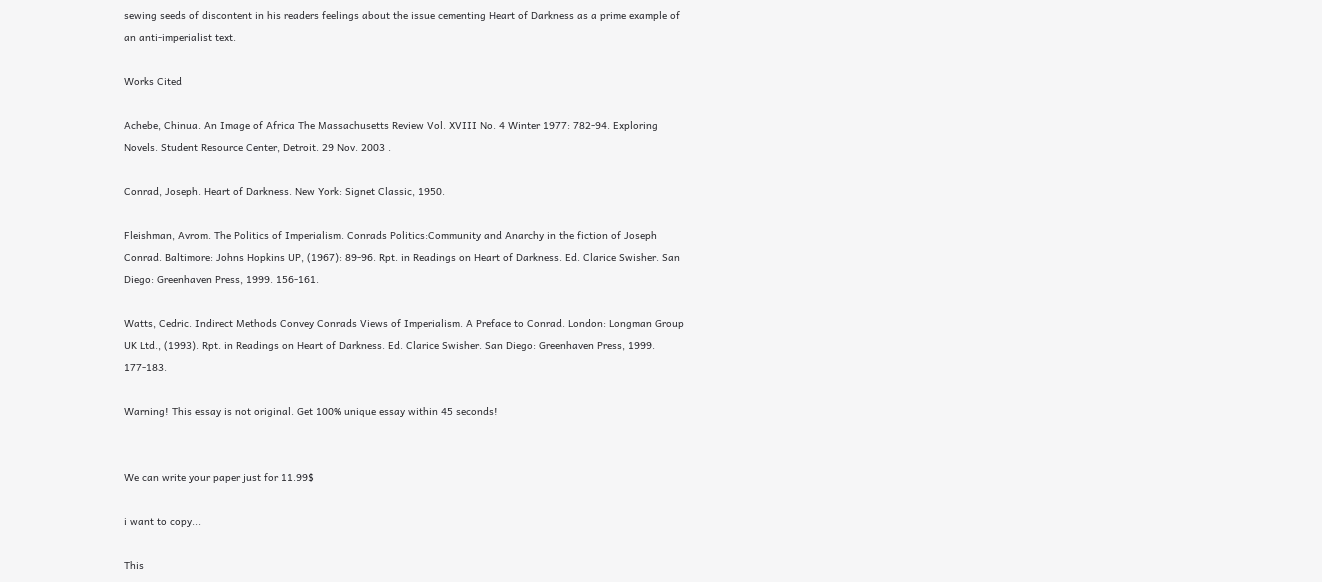sewing seeds of discontent in his readers feelings about the issue cementing Heart of Darkness as a prime example of an anti-imperialist text.

Works Cited

Achebe, Chinua. An Image of Africa The Massachusetts Review Vol. XVIII No. 4 Winter 1977: 782-94. Exploring Novels. Student Resource Center, Detroit. 29 Nov. 2003 .

Conrad, Joseph. Heart of Darkness. New York: Signet Classic, 1950.

Fleishman, Avrom. The Politics of Imperialism. Conrads Politics:Community and Anarchy in the fiction of Joseph Conrad. Baltimore: Johns Hopkins UP, (1967): 89-96. Rpt. in Readings on Heart of Darkness. Ed. Clarice Swisher. San Diego: Greenhaven Press, 1999. 156-161.

Watts, Cedric. Indirect Methods Convey Conrads Views of Imperialism. A Preface to Conrad. London: Longman Group UK Ltd., (1993). Rpt. in Readings on Heart of Darkness. Ed. Clarice Swisher. San Diego: Greenhaven Press, 1999. 177-183.

Warning! This essay is not original. Get 100% unique essay within 45 seconds!


We can write your paper just for 11.99$

i want to copy...

This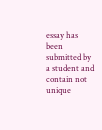essay has been submitted by a student and contain not unique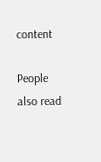content

People also read